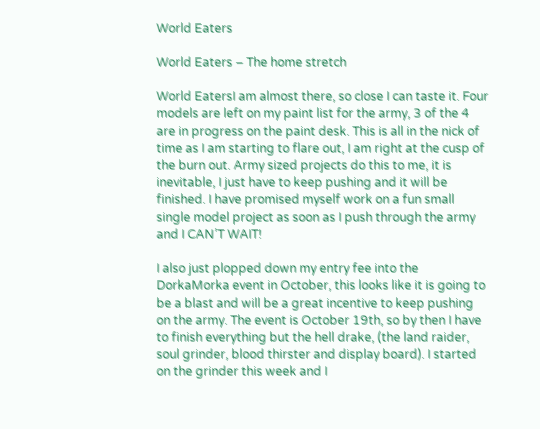World Eaters

World Eaters – The home stretch

World EatersI am almost there, so close I can taste it. Four models are left on my paint list for the army, 3 of the 4 are in progress on the paint desk. This is all in the nick of time as I am starting to flare out, I am right at the cusp of the burn out. Army sized projects do this to me, it is inevitable, I just have to keep pushing and it will be finished. I have promised myself work on a fun small single model project as soon as I push through the army and I CAN’T WAIT!

I also just plopped down my entry fee into the DorkaMorka event in October, this looks like it is going to be a blast and will be a great incentive to keep pushing on the army. The event is October 19th, so by then I have to finish everything but the hell drake, (the land raider, soul grinder, blood thirster and display board). I started on the grinder this week and I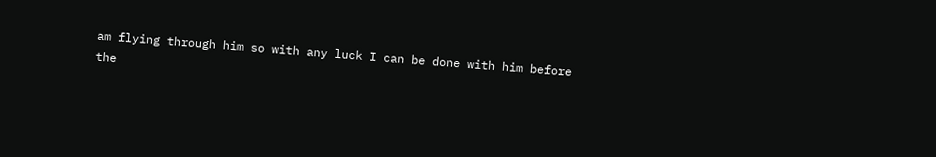am flying through him so with any luck I can be done with him before the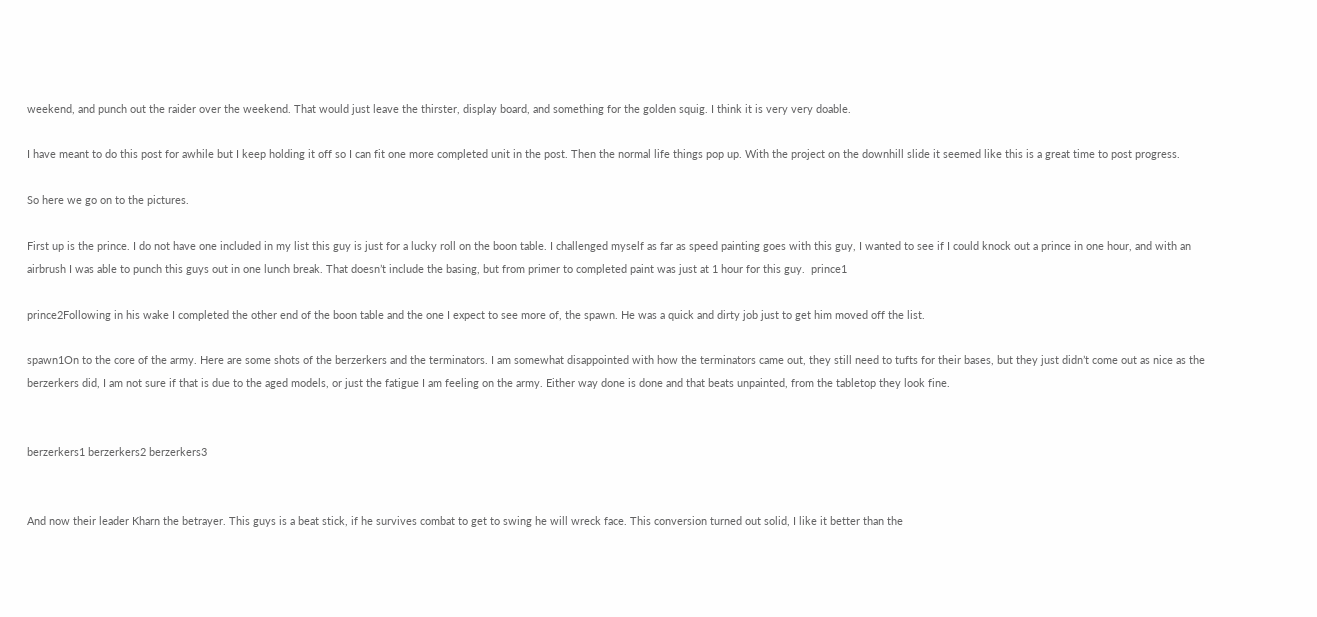weekend, and punch out the raider over the weekend. That would just leave the thirster, display board, and something for the golden squig. I think it is very very doable.

I have meant to do this post for awhile but I keep holding it off so I can fit one more completed unit in the post. Then the normal life things pop up. With the project on the downhill slide it seemed like this is a great time to post progress.

So here we go on to the pictures.

First up is the prince. I do not have one included in my list this guy is just for a lucky roll on the boon table. I challenged myself as far as speed painting goes with this guy, I wanted to see if I could knock out a prince in one hour, and with an airbrush I was able to punch this guys out in one lunch break. That doesn’t include the basing, but from primer to completed paint was just at 1 hour for this guy.  prince1

prince2Following in his wake I completed the other end of the boon table and the one I expect to see more of, the spawn. He was a quick and dirty job just to get him moved off the list.

spawn1On to the core of the army. Here are some shots of the berzerkers and the terminators. I am somewhat disappointed with how the terminators came out, they still need to tufts for their bases, but they just didn’t come out as nice as the berzerkers did, I am not sure if that is due to the aged models, or just the fatigue I am feeling on the army. Either way done is done and that beats unpainted, from the tabletop they look fine.


berzerkers1 berzerkers2 berzerkers3


And now their leader Kharn the betrayer. This guys is a beat stick, if he survives combat to get to swing he will wreck face. This conversion turned out solid, I like it better than the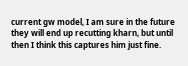current gw model, I am sure in the future they will end up recutting kharn, but until then I think this captures him just fine.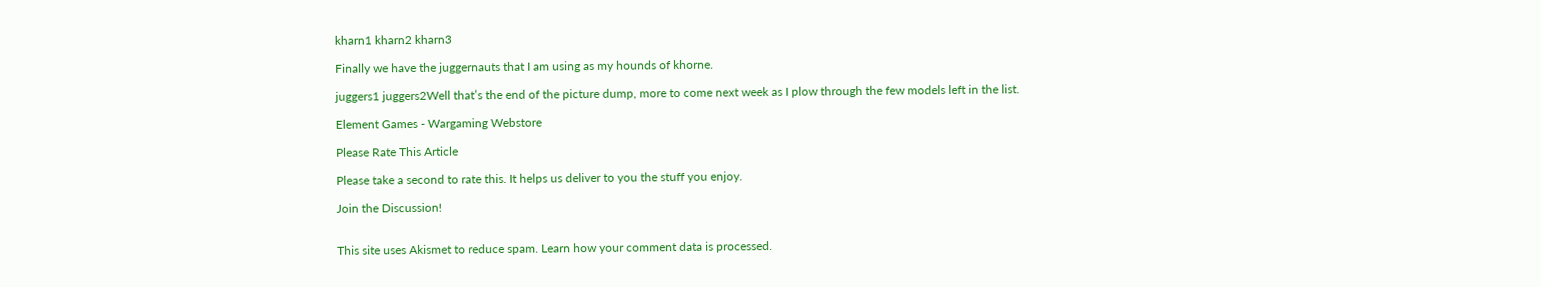kharn1 kharn2 kharn3

Finally we have the juggernauts that I am using as my hounds of khorne.

juggers1 juggers2Well that’s the end of the picture dump, more to come next week as I plow through the few models left in the list.

Element Games - Wargaming Webstore

Please Rate This Article

Please take a second to rate this. It helps us deliver to you the stuff you enjoy.

Join the Discussion!


This site uses Akismet to reduce spam. Learn how your comment data is processed.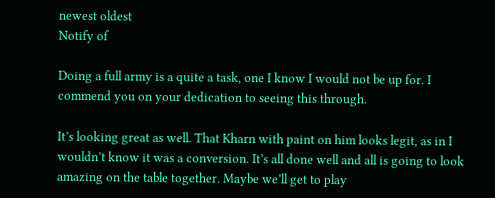newest oldest
Notify of

Doing a full army is a quite a task, one I know I would not be up for. I commend you on your dedication to seeing this through.

It’s looking great as well. That Kharn with paint on him looks legit, as in I wouldn’t know it was a conversion. It’s all done well and all is going to look amazing on the table together. Maybe we’ll get to play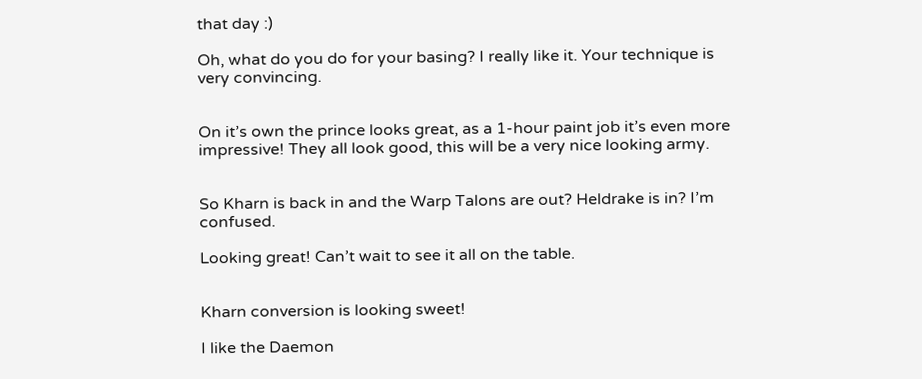that day :)

Oh, what do you do for your basing? I really like it. Your technique is very convincing.


On it’s own the prince looks great, as a 1-hour paint job it’s even more impressive! They all look good, this will be a very nice looking army.


So Kharn is back in and the Warp Talons are out? Heldrake is in? I’m confused.

Looking great! Can’t wait to see it all on the table.


Kharn conversion is looking sweet!

I like the Daemon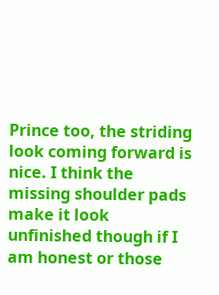Prince too, the striding look coming forward is nice. I think the missing shoulder pads make it look unfinished though if I am honest or those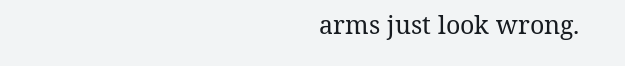arms just look wrong.